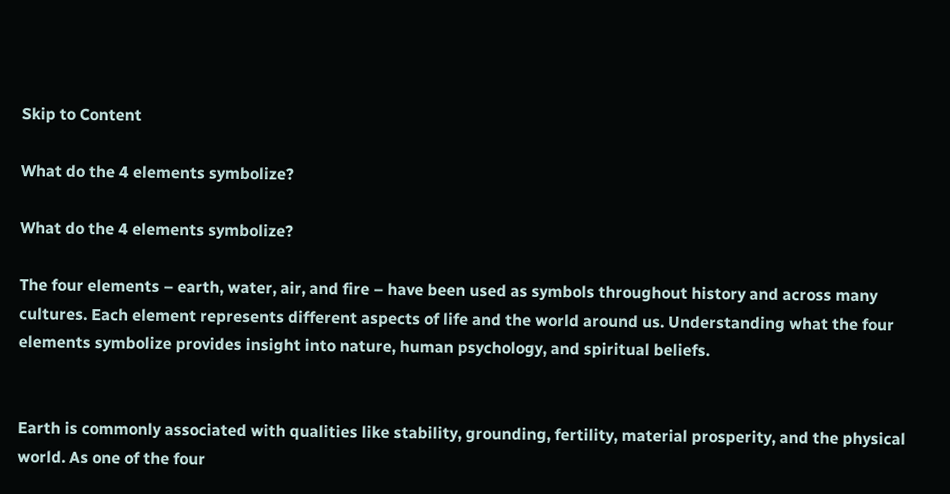Skip to Content

What do the 4 elements symbolize?

What do the 4 elements symbolize?

The four elements – earth, water, air, and fire – have been used as symbols throughout history and across many cultures. Each element represents different aspects of life and the world around us. Understanding what the four elements symbolize provides insight into nature, human psychology, and spiritual beliefs.


Earth is commonly associated with qualities like stability, grounding, fertility, material prosperity, and the physical world. As one of the four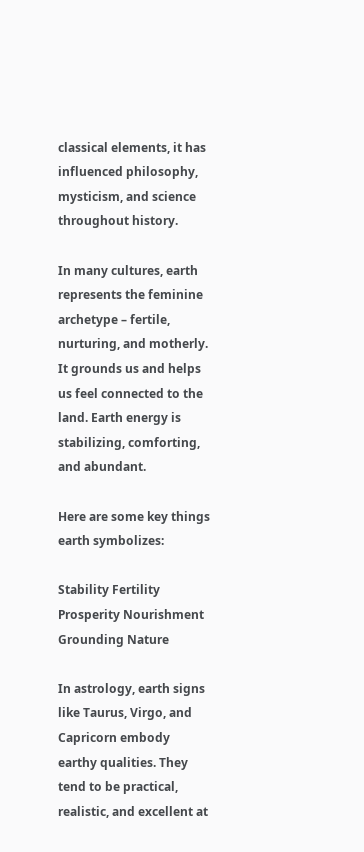classical elements, it has influenced philosophy, mysticism, and science throughout history.

In many cultures, earth represents the feminine archetype – fertile, nurturing, and motherly. It grounds us and helps us feel connected to the land. Earth energy is stabilizing, comforting, and abundant.

Here are some key things earth symbolizes:

Stability Fertility
Prosperity Nourishment
Grounding Nature

In astrology, earth signs like Taurus, Virgo, and Capricorn embody earthy qualities. They tend to be practical, realistic, and excellent at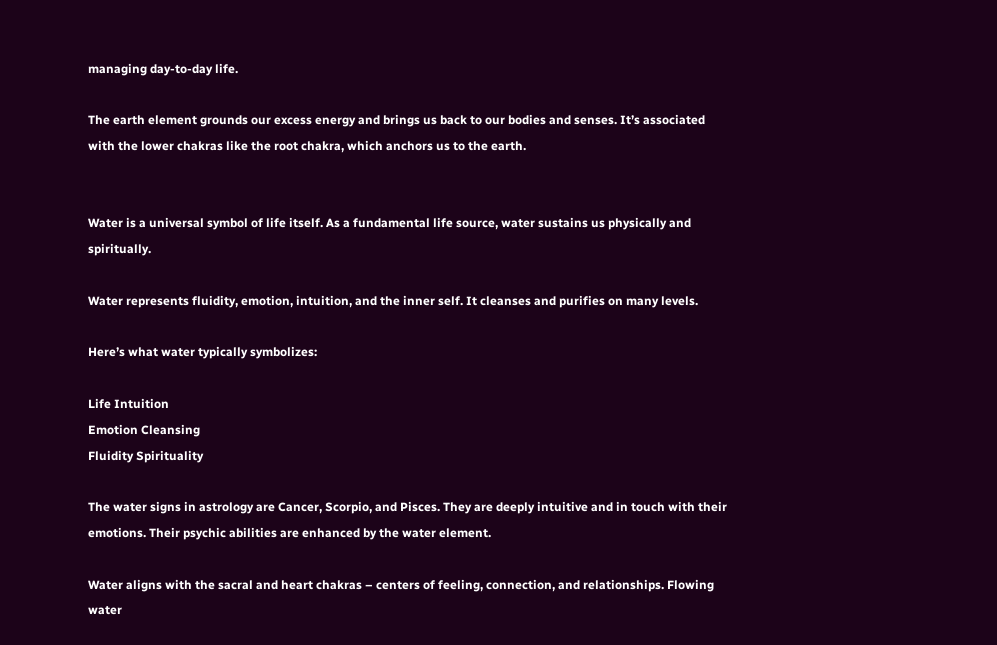managing day-to-day life.

The earth element grounds our excess energy and brings us back to our bodies and senses. It’s associated with the lower chakras like the root chakra, which anchors us to the earth.


Water is a universal symbol of life itself. As a fundamental life source, water sustains us physically and spiritually.

Water represents fluidity, emotion, intuition, and the inner self. It cleanses and purifies on many levels.

Here’s what water typically symbolizes:

Life Intuition
Emotion Cleansing
Fluidity Spirituality

The water signs in astrology are Cancer, Scorpio, and Pisces. They are deeply intuitive and in touch with their emotions. Their psychic abilities are enhanced by the water element.

Water aligns with the sacral and heart chakras – centers of feeling, connection, and relationships. Flowing water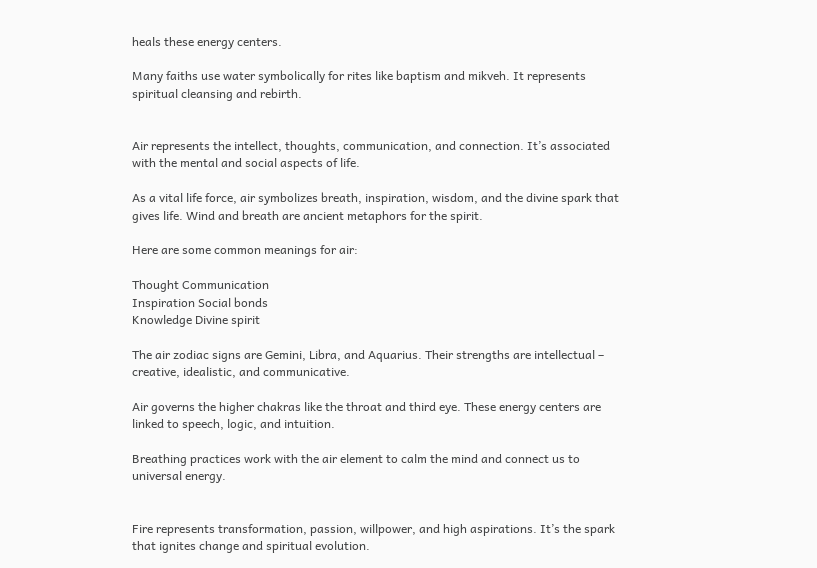heals these energy centers.

Many faiths use water symbolically for rites like baptism and mikveh. It represents spiritual cleansing and rebirth.


Air represents the intellect, thoughts, communication, and connection. It’s associated with the mental and social aspects of life.

As a vital life force, air symbolizes breath, inspiration, wisdom, and the divine spark that gives life. Wind and breath are ancient metaphors for the spirit.

Here are some common meanings for air:

Thought Communication
Inspiration Social bonds
Knowledge Divine spirit

The air zodiac signs are Gemini, Libra, and Aquarius. Their strengths are intellectual – creative, idealistic, and communicative.

Air governs the higher chakras like the throat and third eye. These energy centers are linked to speech, logic, and intuition.

Breathing practices work with the air element to calm the mind and connect us to universal energy.


Fire represents transformation, passion, willpower, and high aspirations. It’s the spark that ignites change and spiritual evolution.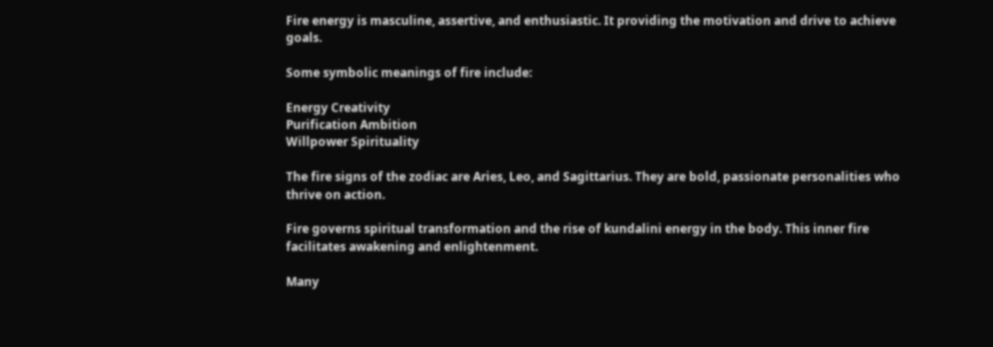Fire energy is masculine, assertive, and enthusiastic. It providing the motivation and drive to achieve goals.

Some symbolic meanings of fire include:

Energy Creativity
Purification Ambition
Willpower Spirituality

The fire signs of the zodiac are Aries, Leo, and Sagittarius. They are bold, passionate personalities who thrive on action.

Fire governs spiritual transformation and the rise of kundalini energy in the body. This inner fire facilitates awakening and enlightenment.

Many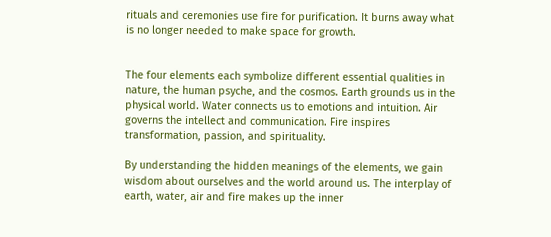rituals and ceremonies use fire for purification. It burns away what is no longer needed to make space for growth.


The four elements each symbolize different essential qualities in nature, the human psyche, and the cosmos. Earth grounds us in the physical world. Water connects us to emotions and intuition. Air governs the intellect and communication. Fire inspires transformation, passion, and spirituality.

By understanding the hidden meanings of the elements, we gain wisdom about ourselves and the world around us. The interplay of earth, water, air and fire makes up the inner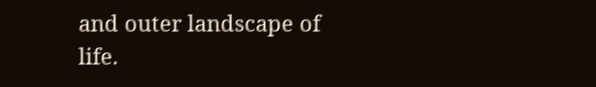and outer landscape of life.